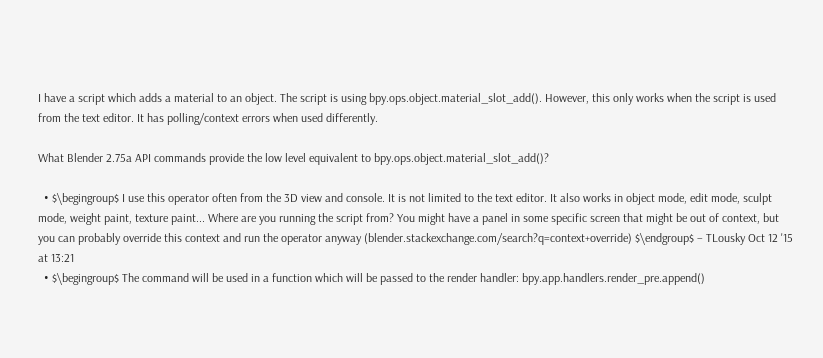I have a script which adds a material to an object. The script is using bpy.ops.object.material_slot_add(). However, this only works when the script is used from the text editor. It has polling/context errors when used differently.

What Blender 2.75a API commands provide the low level equivalent to bpy.ops.object.material_slot_add()?

  • $\begingroup$ I use this operator often from the 3D view and console. It is not limited to the text editor. It also works in object mode, edit mode, sculpt mode, weight paint, texture paint... Where are you running the script from? You might have a panel in some specific screen that might be out of context, but you can probably override this context and run the operator anyway (blender.stackexchange.com/search?q=context+override) $\endgroup$ – TLousky Oct 12 '15 at 13:21
  • $\begingroup$ The command will be used in a function which will be passed to the render handler: bpy.app.handlers.render_pre.append()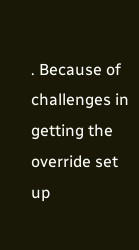. Because of challenges in getting the override set up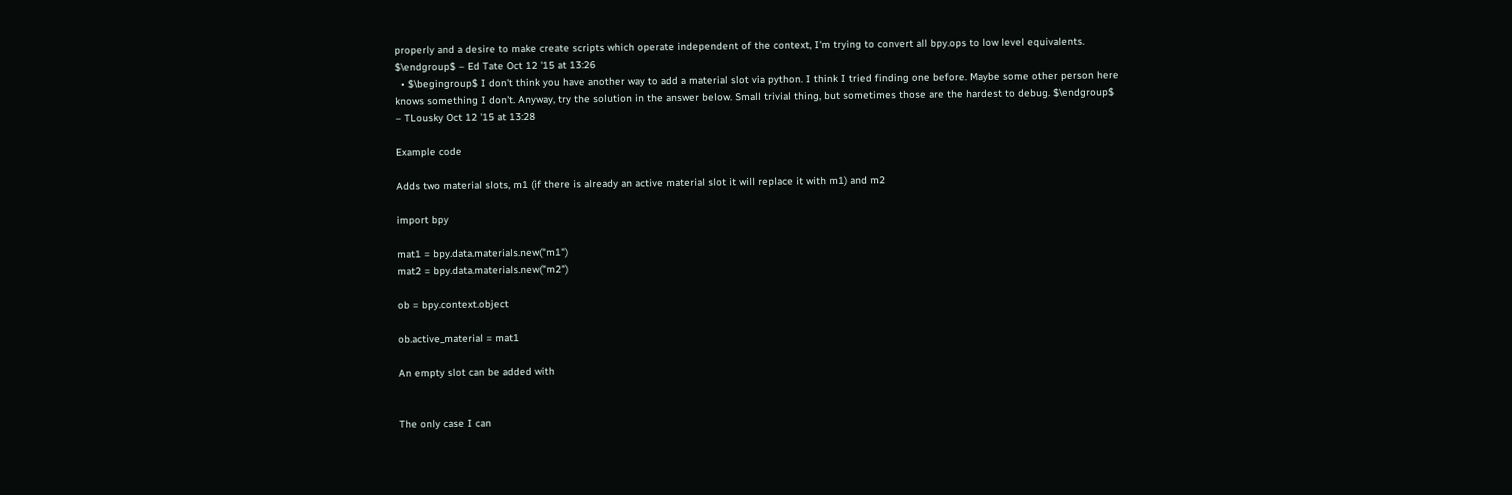properly and a desire to make create scripts which operate independent of the context, I'm trying to convert all bpy.ops to low level equivalents. $\endgroup$ – Ed Tate Oct 12 '15 at 13:26
  • $\begingroup$ I don't think you have another way to add a material slot via python. I think I tried finding one before. Maybe some other person here knows something I don't. Anyway, try the solution in the answer below. Small trivial thing, but sometimes those are the hardest to debug. $\endgroup$ – TLousky Oct 12 '15 at 13:28

Example code

Adds two material slots, m1 (if there is already an active material slot it will replace it with m1) and m2

import bpy

mat1 = bpy.data.materials.new("m1")
mat2 = bpy.data.materials.new("m2")

ob = bpy.context.object

ob.active_material = mat1

An empty slot can be added with


The only case I can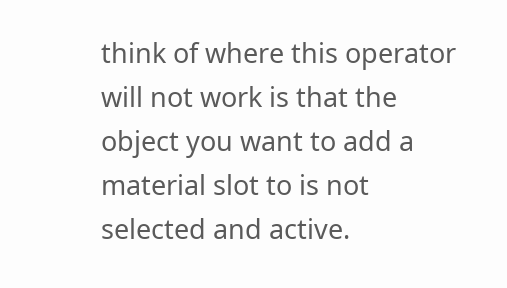think of where this operator will not work is that the object you want to add a material slot to is not selected and active.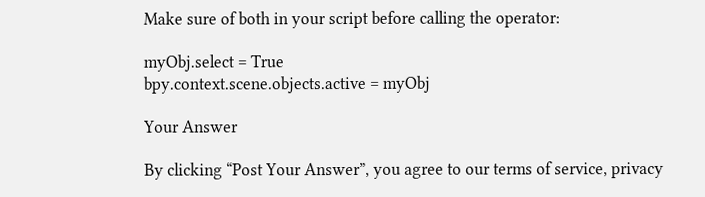Make sure of both in your script before calling the operator:

myObj.select = True
bpy.context.scene.objects.active = myObj

Your Answer

By clicking “Post Your Answer”, you agree to our terms of service, privacy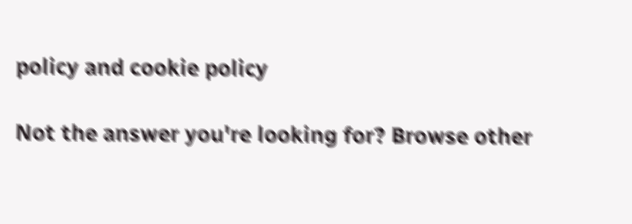policy and cookie policy

Not the answer you're looking for? Browse other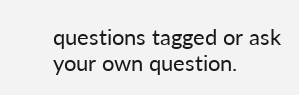questions tagged or ask your own question.